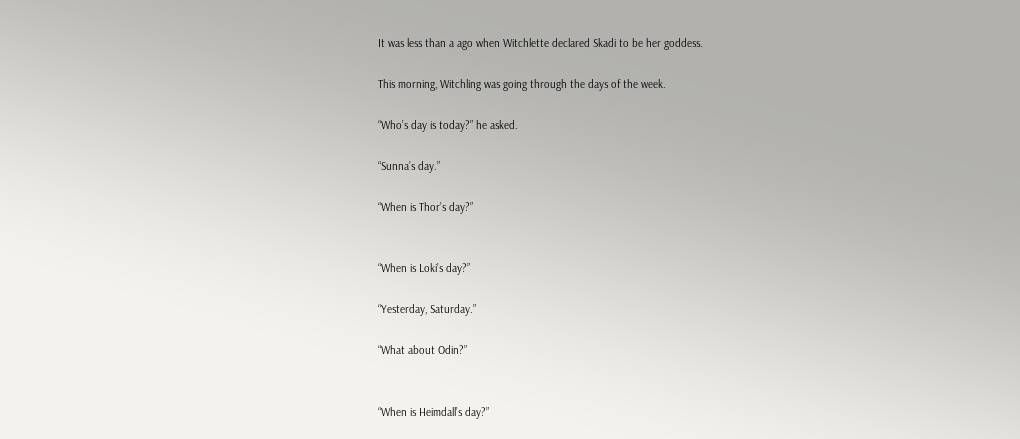It was less than a ago when Witchlette declared Skadi to be her goddess.

This morning, Witchling was going through the days of the week.

“Who’s day is today?” he asked.

“Sunna’s day.”

“When is Thor’s day?”


“When is Loki’s day?”

“Yesterday, Saturday.”

“What about Odin?”


“When is Heimdall’s day?”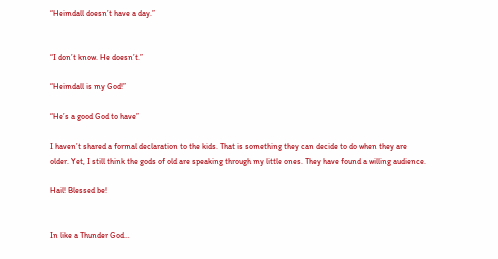“Heimdall doesn’t have a day.”


“I don’t know. He doesn’t.”

“Heimdall is my God!”

“He’s a good God to have”

I haven’t shared a formal declaration to the kids. That is something they can decide to do when they are older. Yet, I still think the gods of old are speaking through my little ones. They have found a willing audience.

Hail! Blessed be!


In like a Thunder God…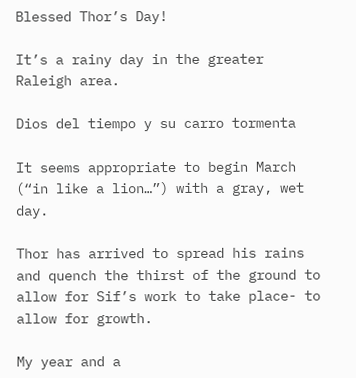Blessed Thor’s Day!

It’s a rainy day in the greater Raleigh area.

Dios del tiempo y su carro tormenta

It seems appropriate to begin March (“in like a lion…”) with a gray, wet day.

Thor has arrived to spread his rains and quench the thirst of the ground to allow for Sif’s work to take place- to allow for growth.

My year and a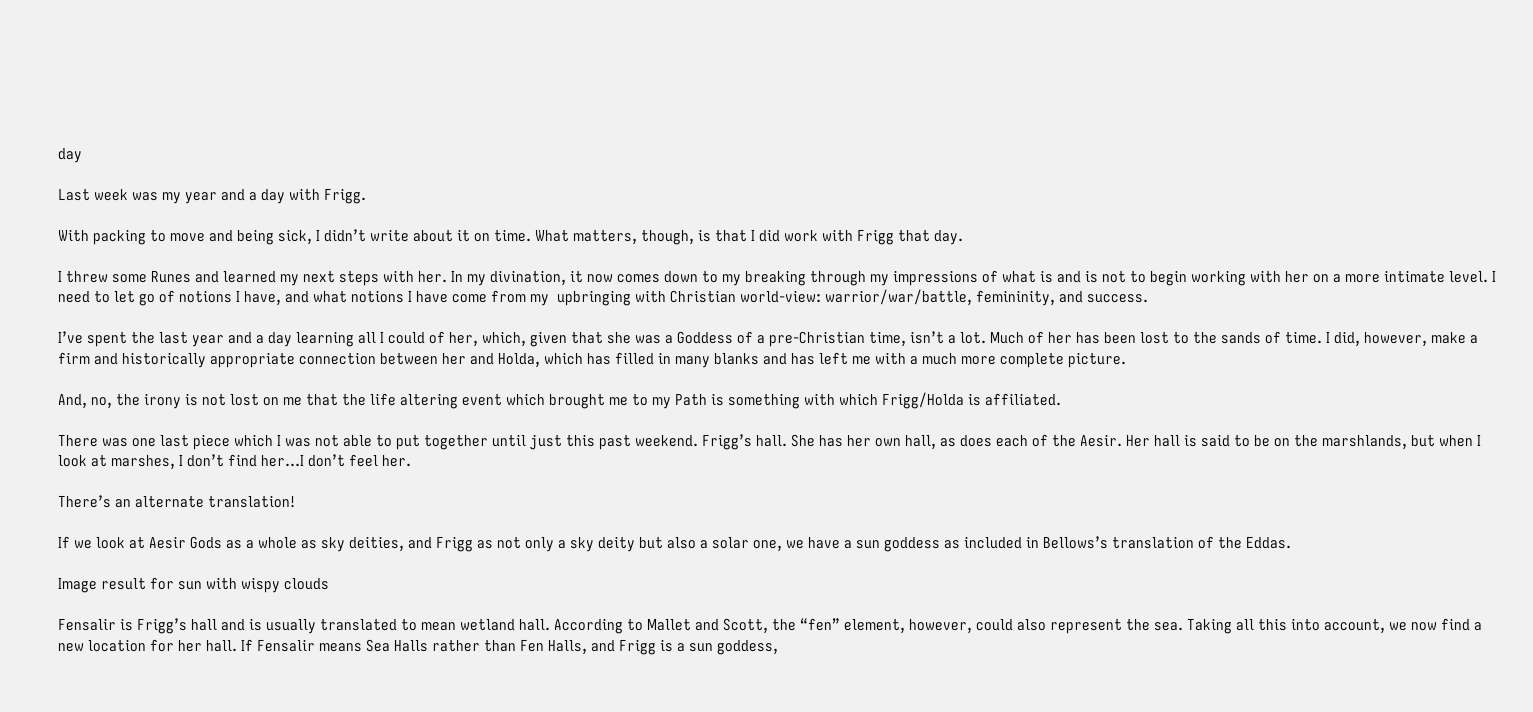day

Last week was my year and a day with Frigg.

With packing to move and being sick, I didn’t write about it on time. What matters, though, is that I did work with Frigg that day.

I threw some Runes and learned my next steps with her. In my divination, it now comes down to my breaking through my impressions of what is and is not to begin working with her on a more intimate level. I need to let go of notions I have, and what notions I have come from my  upbringing with Christian world-view: warrior/war/battle, femininity, and success.

I’ve spent the last year and a day learning all I could of her, which, given that she was a Goddess of a pre-Christian time, isn’t a lot. Much of her has been lost to the sands of time. I did, however, make a firm and historically appropriate connection between her and Holda, which has filled in many blanks and has left me with a much more complete picture.

And, no, the irony is not lost on me that the life altering event which brought me to my Path is something with which Frigg/Holda is affiliated.

There was one last piece which I was not able to put together until just this past weekend. Frigg’s hall. She has her own hall, as does each of the Aesir. Her hall is said to be on the marshlands, but when I look at marshes, I don’t find her…I don’t feel her.

There’s an alternate translation!

If we look at Aesir Gods as a whole as sky deities, and Frigg as not only a sky deity but also a solar one, we have a sun goddess as included in Bellows’s translation of the Eddas.

Image result for sun with wispy clouds

Fensalir is Frigg’s hall and is usually translated to mean wetland hall. According to Mallet and Scott, the “fen” element, however, could also represent the sea. Taking all this into account, we now find a new location for her hall. If Fensalir means Sea Halls rather than Fen Halls, and Frigg is a sun goddess,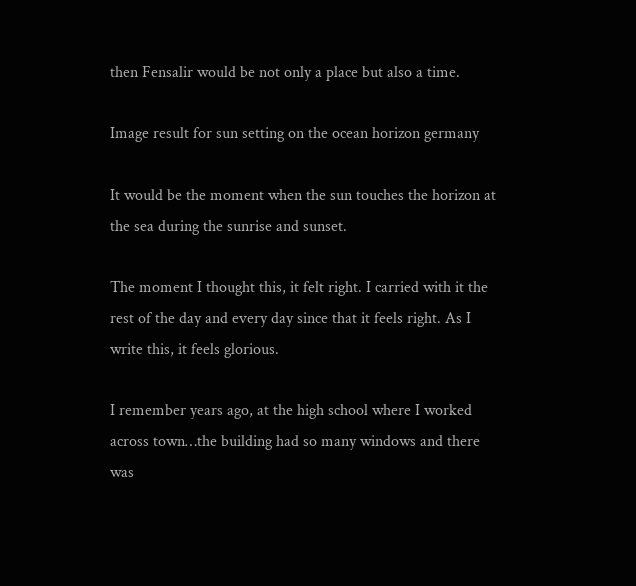then Fensalir would be not only a place but also a time.

Image result for sun setting on the ocean horizon germany

It would be the moment when the sun touches the horizon at the sea during the sunrise and sunset.

The moment I thought this, it felt right. I carried with it the rest of the day and every day since that it feels right. As I write this, it feels glorious.

I remember years ago, at the high school where I worked across town…the building had so many windows and there was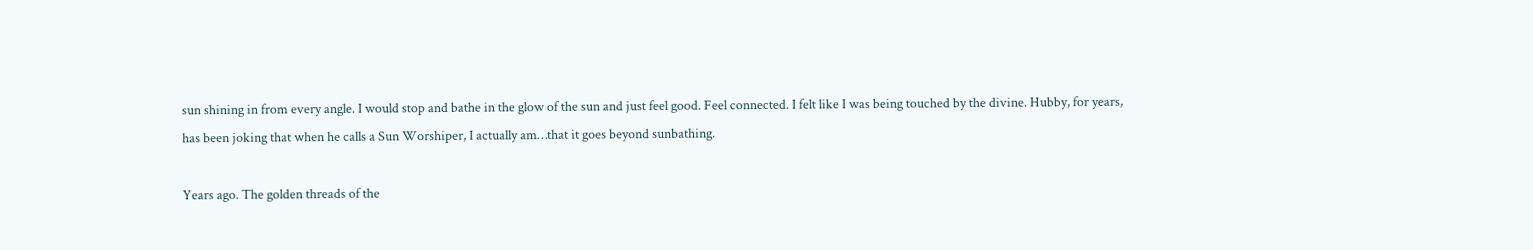sun shining in from every angle. I would stop and bathe in the glow of the sun and just feel good. Feel connected. I felt like I was being touched by the divine. Hubby, for years, has been joking that when he calls a Sun Worshiper, I actually am…that it goes beyond sunbathing.

Years ago. The golden threads of the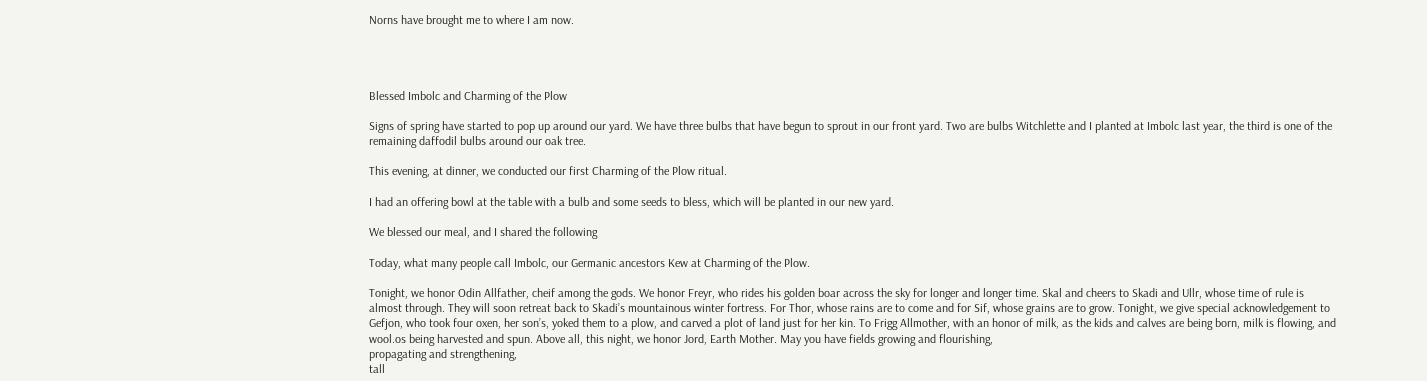Norns have brought me to where I am now.




Blessed Imbolc and Charming of the Plow

Signs of spring have started to pop up around our yard. We have three bulbs that have begun to sprout in our front yard. Two are bulbs Witchlette and I planted at Imbolc last year, the third is one of the remaining daffodil bulbs around our oak tree.

This evening, at dinner, we conducted our first Charming of the Plow ritual.

I had an offering bowl at the table with a bulb and some seeds to bless, which will be planted in our new yard.

We blessed our meal, and I shared the following

Today, what many people call Imbolc, our Germanic ancestors Kew at Charming of the Plow.

Tonight, we honor Odin Allfather, cheif among the gods. We honor Freyr, who rides his golden boar across the sky for longer and longer time. Skal and cheers to Skadi and Ullr, whose time of rule is almost through. They will soon retreat back to Skadi’s mountainous winter fortress. For Thor, whose rains are to come and for Sif, whose grains are to grow. Tonight, we give special acknowledgement to Gefjon, who took four oxen, her son’s, yoked them to a plow, and carved a plot of land just for her kin. To Frigg Allmother, with an honor of milk, as the kids and calves are being born, milk is flowing, and wool.os being harvested and spun. Above all, this night, we honor Jord, Earth Mother. May you have fields growing and flourishing,
propagating and strengthening,
tall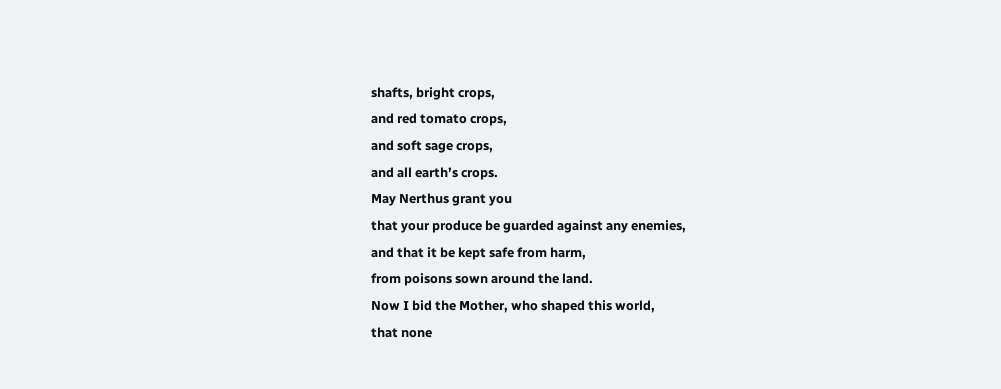shafts, bright crops,
and red tomato crops,
and soft sage crops,
and all earth’s crops.
May Nerthus grant you
that your produce be guarded against any enemies,
and that it be kept safe from harm,
from poisons sown around the land.
Now I bid the Mother, who shaped this world,
that none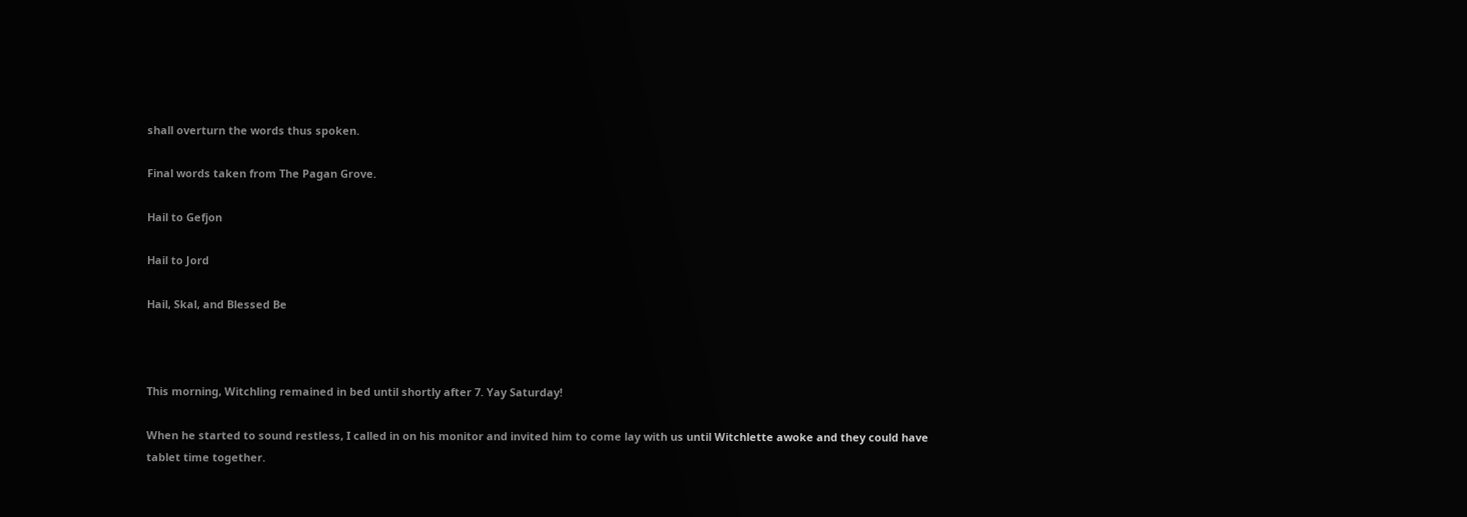shall overturn the words thus spoken.

Final words taken from The Pagan Grove.

Hail to Gefjon

Hail to Jord

Hail, Skal, and Blessed Be



This morning, Witchling remained in bed until shortly after 7. Yay Saturday!

When he started to sound restless, I called in on his monitor and invited him to come lay with us until Witchlette awoke and they could have tablet time together.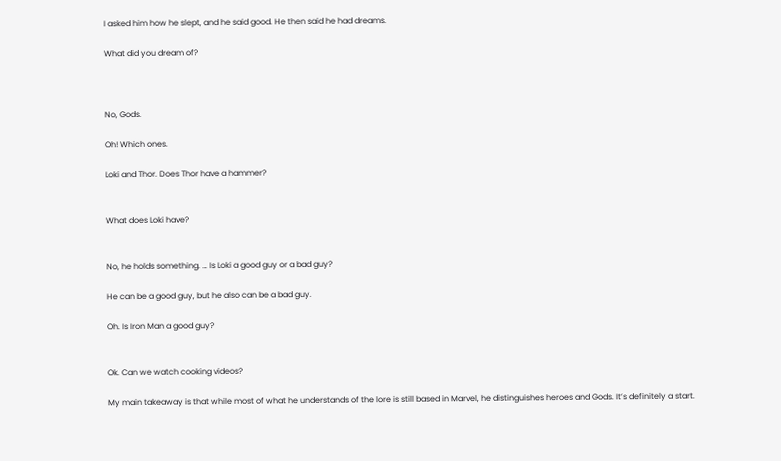I asked him how he slept, and he said good. He then said he had dreams.

What did you dream of?



No, Gods.

Oh! Which ones.

Loki and Thor. Does Thor have a hammer?


What does Loki have?


No, he holds something. … Is Loki a good guy or a bad guy?

He can be a good guy, but he also can be a bad guy.

Oh. Is Iron Man a good guy?


Ok. Can we watch cooking videos?

My main takeaway is that while most of what he understands of the lore is still based in Marvel, he distinguishes heroes and Gods. It’s definitely a start.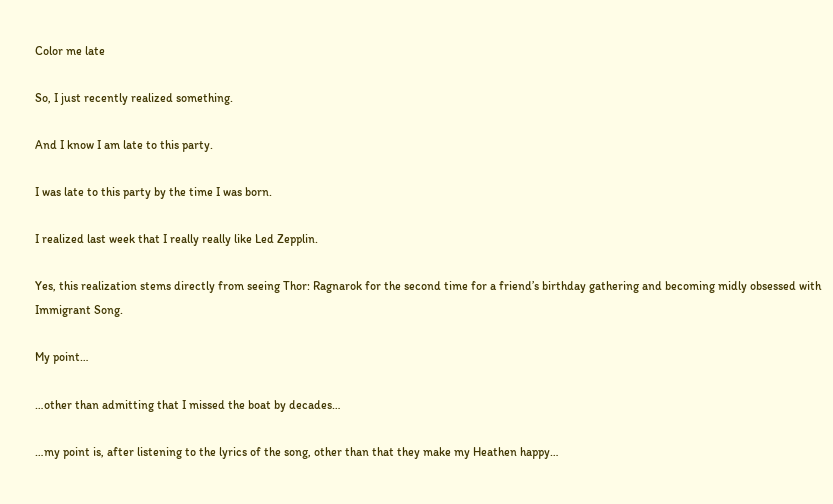Color me late

So, I just recently realized something.

And I know I am late to this party.

I was late to this party by the time I was born.

I realized last week that I really really like Led Zepplin.

Yes, this realization stems directly from seeing Thor: Ragnarok for the second time for a friend’s birthday gathering and becoming midly obsessed with Immigrant Song.

My point…

…other than admitting that I missed the boat by decades…

…my point is, after listening to the lyrics of the song, other than that they make my Heathen happy…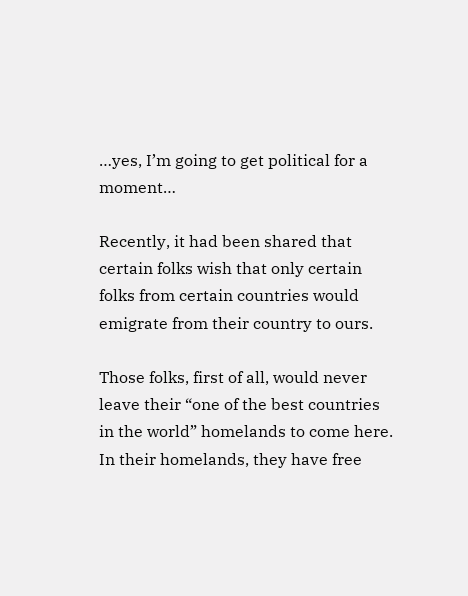…yes, I’m going to get political for a moment…

Recently, it had been shared that certain folks wish that only certain folks from certain countries would emigrate from their country to ours.

Those folks, first of all, would never leave their “one of the best countries in the world” homelands to come here. In their homelands, they have free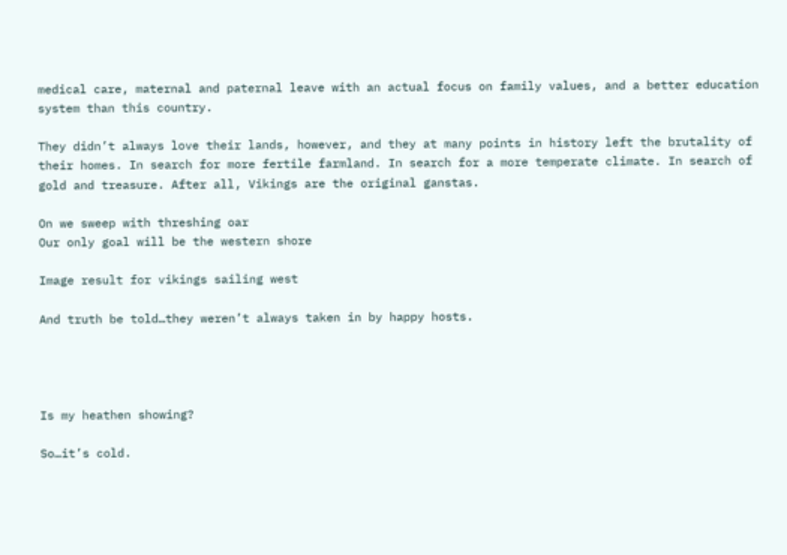medical care, maternal and paternal leave with an actual focus on family values, and a better education system than this country.

They didn’t always love their lands, however, and they at many points in history left the brutality of their homes. In search for more fertile farmland. In search for a more temperate climate. In search of gold and treasure. After all, Vikings are the original ganstas.

On we sweep with threshing oar
Our only goal will be the western shore

Image result for vikings sailing west

And truth be told…they weren’t always taken in by happy hosts.




Is my heathen showing?

So…it’s cold.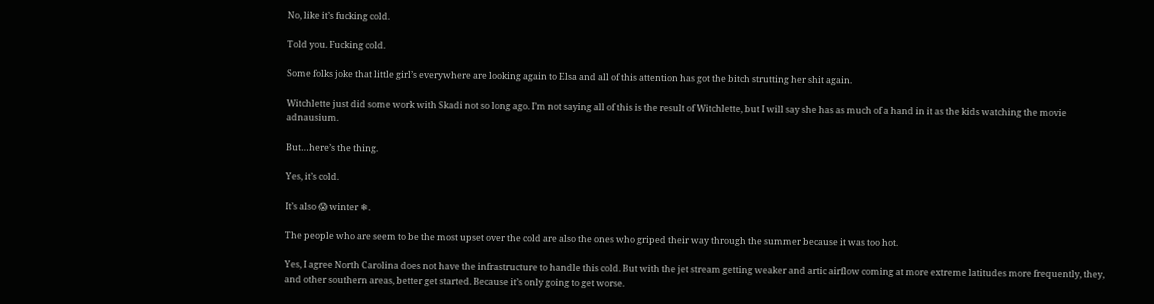No, like it’s fucking cold.

Told you. Fucking cold.

Some folks joke that little girl’s everywhere are looking again to Elsa and all of this attention has got the bitch strutting her shit again.

Witchlette just did some work with Skadi not so long ago. I’m not saying all of this is the result of Witchlette, but I will say she has as much of a hand in it as the kids watching the movie adnausium.

But…here’s the thing.

Yes, it’s cold.

It’s also 😱 winter ❄.

The people who are seem to be the most upset over the cold are also the ones who griped their way through the summer because it was too hot.

Yes, I agree North Carolina does not have the infrastructure to handle this cold. But with the jet stream getting weaker and artic airflow coming at more extreme latitudes more frequently, they, and other southern areas, better get started. Because it’s only going to get worse.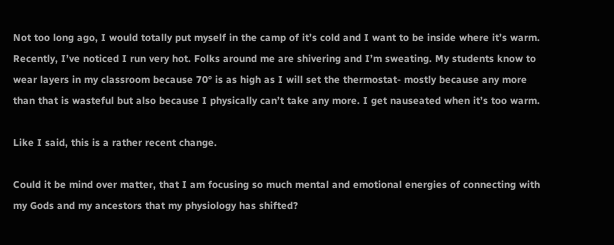Not too long ago, I would totally put myself in the camp of it’s cold and I want to be inside where it’s warm. Recently, I’ve noticed I run very hot. Folks around me are shivering and I’m sweating. My students know to wear layers in my classroom because 70° is as high as I will set the thermostat- mostly because any more than that is wasteful but also because I physically can’t take any more. I get nauseated when it’s too warm.

Like I said, this is a rather recent change.

Could it be mind over matter, that I am focusing so much mental and emotional energies of connecting with my Gods and my ancestors that my physiology has shifted?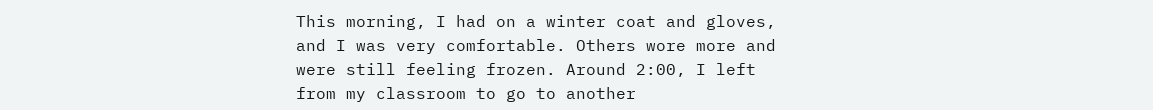This morning, I had on a winter coat and gloves, and I was very comfortable. Others wore more and were still feeling frozen. Around 2:00, I left from my classroom to go to another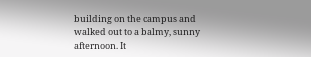building on the campus and walked out to a balmy, sunny afternoon. It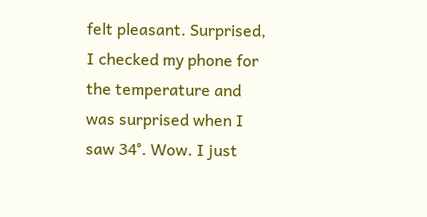felt pleasant. Surprised, I checked my phone for the temperature and was surprised when I saw 34°. Wow. I just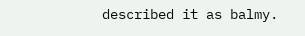described it as balmy.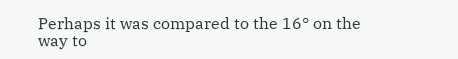Perhaps it was compared to the 16° on the way to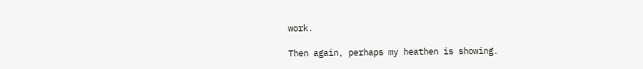work.

Then again, perhaps my heathen is showing.